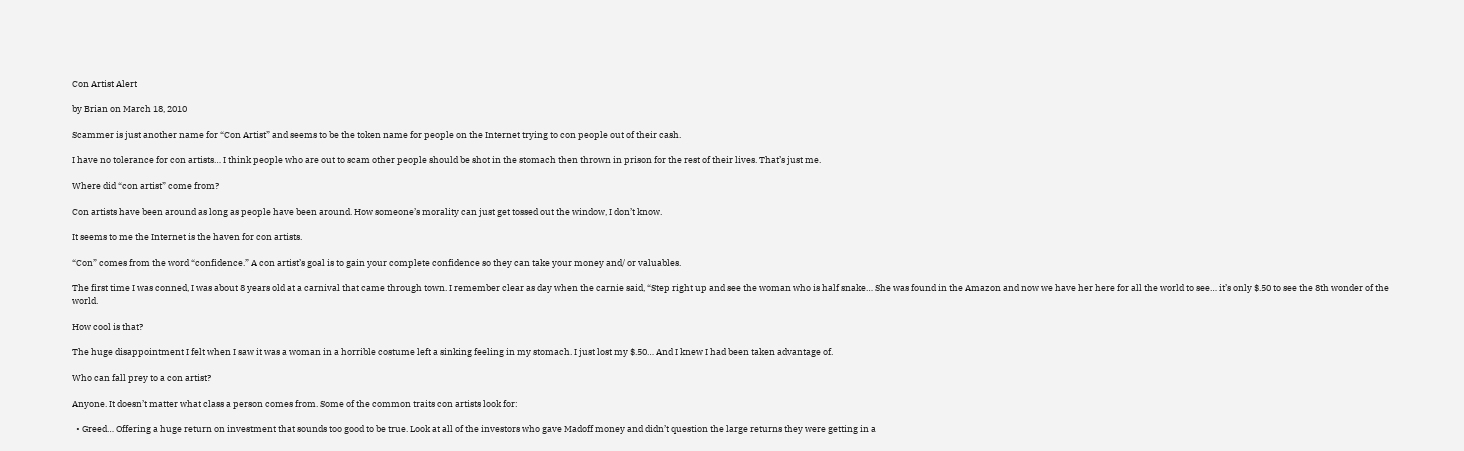Con Artist Alert

by Brian on March 18, 2010

Scammer is just another name for “Con Artist” and seems to be the token name for people on the Internet trying to con people out of their cash.

I have no tolerance for con artists… I think people who are out to scam other people should be shot in the stomach then thrown in prison for the rest of their lives. That’s just me.

Where did “con artist” come from?

Con artists have been around as long as people have been around. How someone’s morality can just get tossed out the window, I don’t know.

It seems to me the Internet is the haven for con artists.

“Con” comes from the word “confidence.” A con artist’s goal is to gain your complete confidence so they can take your money and/ or valuables.

The first time I was conned, I was about 8 years old at a carnival that came through town. I remember clear as day when the carnie said, “Step right up and see the woman who is half snake… She was found in the Amazon and now we have her here for all the world to see… it’s only $.50 to see the 8th wonder of the world.

How cool is that?

The huge disappointment I felt when I saw it was a woman in a horrible costume left a sinking feeling in my stomach. I just lost my $.50… And I knew I had been taken advantage of.

Who can fall prey to a con artist?

Anyone. It doesn’t matter what class a person comes from. Some of the common traits con artists look for:

  • Greed… Offering a huge return on investment that sounds too good to be true. Look at all of the investors who gave Madoff money and didn’t question the large returns they were getting in a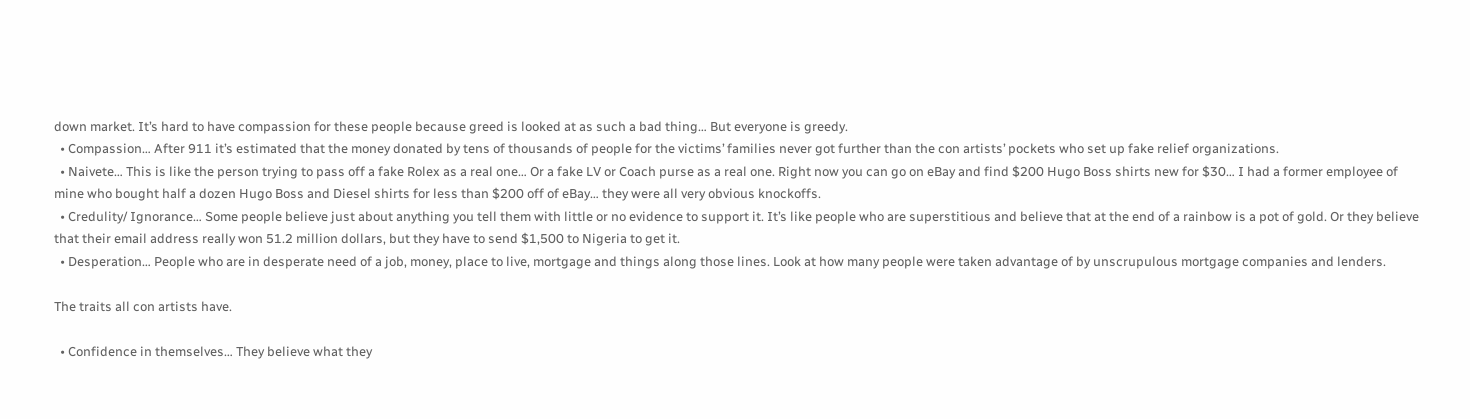down market. It’s hard to have compassion for these people because greed is looked at as such a bad thing… But everyone is greedy.
  • Compassion… After 911 it’s estimated that the money donated by tens of thousands of people for the victims’ families never got further than the con artists’ pockets who set up fake relief organizations.
  • Naivete… This is like the person trying to pass off a fake Rolex as a real one… Or a fake LV or Coach purse as a real one. Right now you can go on eBay and find $200 Hugo Boss shirts new for $30… I had a former employee of mine who bought half a dozen Hugo Boss and Diesel shirts for less than $200 off of eBay… they were all very obvious knockoffs.
  • Credulity/ Ignorance… Some people believe just about anything you tell them with little or no evidence to support it. It’s like people who are superstitious and believe that at the end of a rainbow is a pot of gold. Or they believe that their email address really won 51.2 million dollars, but they have to send $1,500 to Nigeria to get it.
  • Desperation… People who are in desperate need of a job, money, place to live, mortgage and things along those lines. Look at how many people were taken advantage of by unscrupulous mortgage companies and lenders.

The traits all con artists have.

  • Confidence in themselves… They believe what they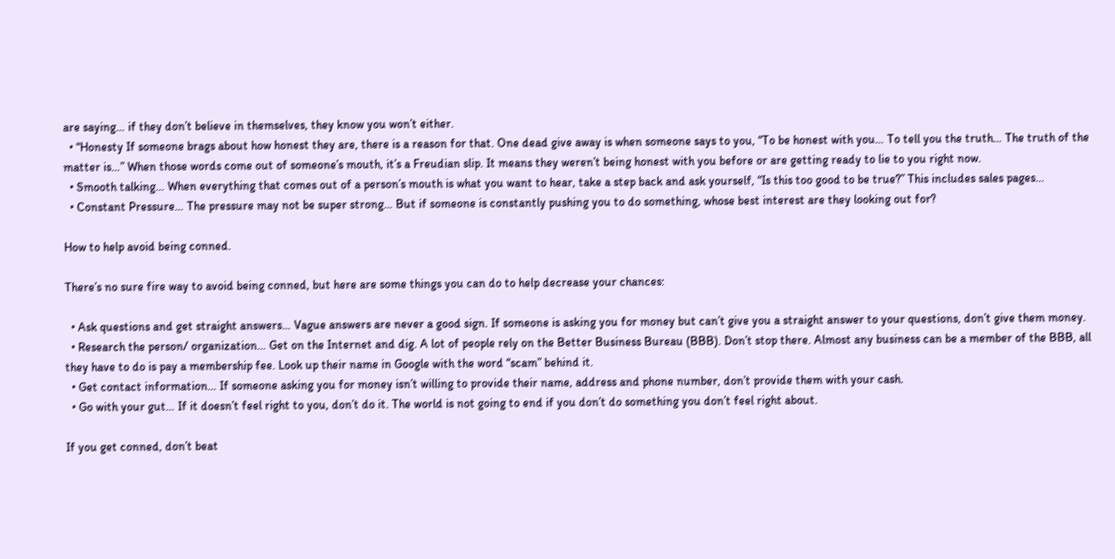are saying… if they don’t believe in themselves, they know you won’t either.
  • “Honesty If someone brags about how honest they are, there is a reason for that. One dead give away is when someone says to you, “To be honest with you… To tell you the truth… The truth of the matter is…” When those words come out of someone’s mouth, it’s a Freudian slip. It means they weren’t being honest with you before or are getting ready to lie to you right now.
  • Smooth talking… When everything that comes out of a person’s mouth is what you want to hear, take a step back and ask yourself, “Is this too good to be true?” This includes sales pages…
  • Constant Pressure… The pressure may not be super strong… But if someone is constantly pushing you to do something, whose best interest are they looking out for?

How to help avoid being conned.

There’s no sure fire way to avoid being conned, but here are some things you can do to help decrease your chances:

  • Ask questions and get straight answers… Vague answers are never a good sign. If someone is asking you for money but can’t give you a straight answer to your questions, don’t give them money.
  • Research the person/ organization… Get on the Internet and dig. A lot of people rely on the Better Business Bureau (BBB). Don’t stop there. Almost any business can be a member of the BBB, all they have to do is pay a membership fee. Look up their name in Google with the word “scam” behind it.
  • Get contact information… If someone asking you for money isn’t willing to provide their name, address and phone number, don’t provide them with your cash.
  • Go with your gut… If it doesn’t feel right to you, don’t do it. The world is not going to end if you don’t do something you don’t feel right about.

If you get conned, don’t beat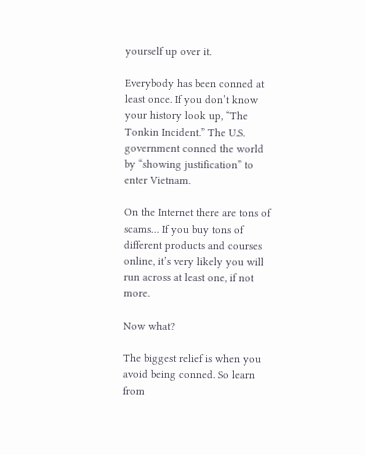yourself up over it.

Everybody has been conned at least once. If you don’t know your history look up, “The Tonkin Incident.” The U.S. government conned the world by “showing justification” to enter Vietnam.

On the Internet there are tons of scams… If you buy tons of different products and courses online, it’s very likely you will run across at least one, if not more.

Now what?

The biggest relief is when you avoid being conned. So learn from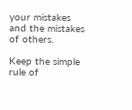your mistakes and the mistakes of others.

Keep the simple rule of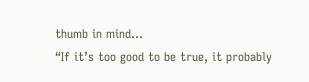thumb in mind…
“If it’s too good to be true, it probably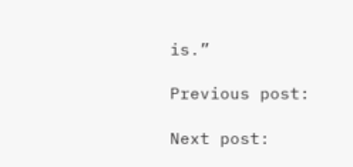is.”

Previous post:

Next post: